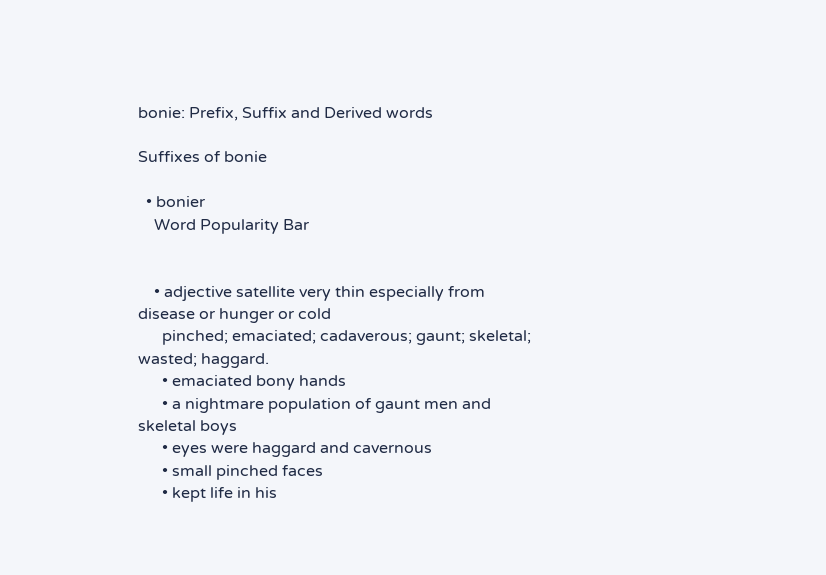bonie: Prefix, Suffix and Derived words

Suffixes of bonie

  • bonier
    Word Popularity Bar


    • adjective satellite very thin especially from disease or hunger or cold
      pinched; emaciated; cadaverous; gaunt; skeletal; wasted; haggard.
      • emaciated bony hands
      • a nightmare population of gaunt men and skeletal boys
      • eyes were haggard and cavernous
      • small pinched faces
      • kept life in his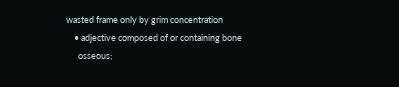wasted frame only by grim concentration
    • adjective composed of or containing bone
      osseous;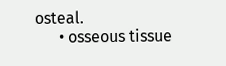osteal.
      • osseous tissue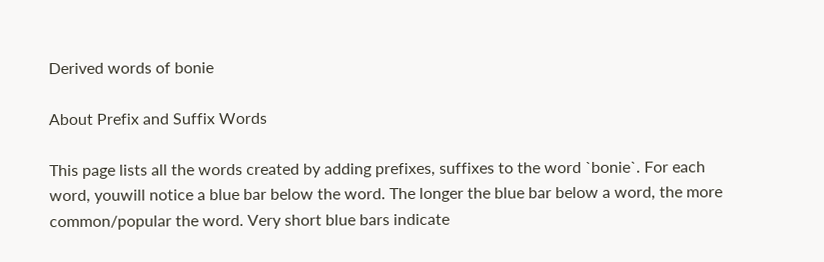Derived words of bonie

About Prefix and Suffix Words

This page lists all the words created by adding prefixes, suffixes to the word `bonie`. For each word, youwill notice a blue bar below the word. The longer the blue bar below a word, the more common/popular the word. Very short blue bars indicate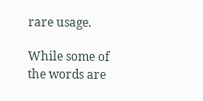rare usage.

While some of the words are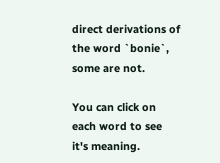direct derivations of the word `bonie`, some are not.

You can click on each word to see it's meaning.